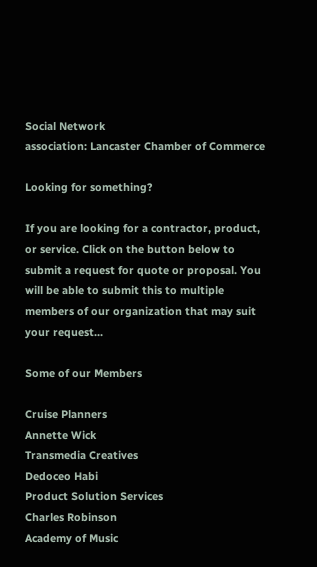Social Network
association: Lancaster Chamber of Commerce

Looking for something?

If you are looking for a contractor, product, or service. Click on the button below to submit a request for quote or proposal. You will be able to submit this to multiple members of our organization that may suit your request...

Some of our Members

Cruise Planners
Annette Wick
Transmedia Creatives
Dedoceo Habi
Product Solution Services
Charles Robinson
Academy of Music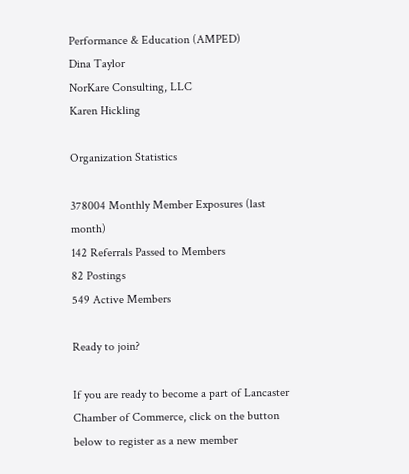Performance & Education (AMPED)
Dina Taylor
NorKare Consulting, LLC
Karen Hickling

Organization Statistics

378004 Monthly Member Exposures (last month)
142 Referrals Passed to Members
82 Postings
549 Active Members

Ready to join?

If you are ready to become a part of Lancaster Chamber of Commerce, click on the button below to register as a new member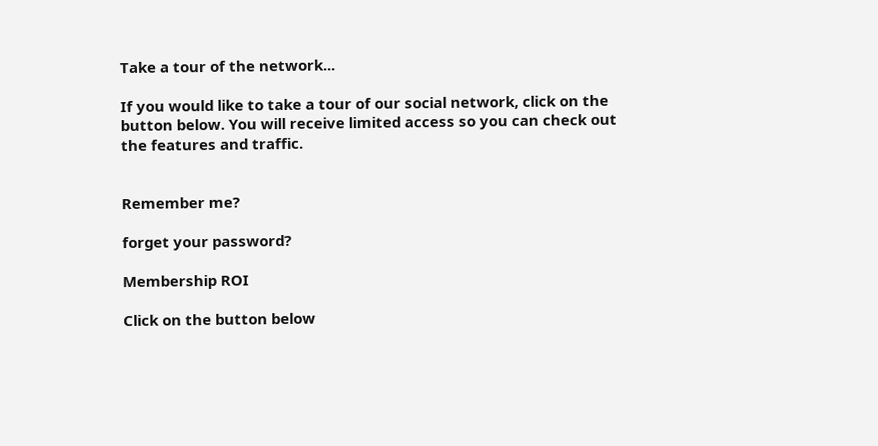Take a tour of the network...

If you would like to take a tour of our social network, click on the button below. You will receive limited access so you can check out the features and traffic.


Remember me?

forget your password?

Membership ROI

Click on the button below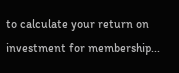to calculate your return on investment for membership...